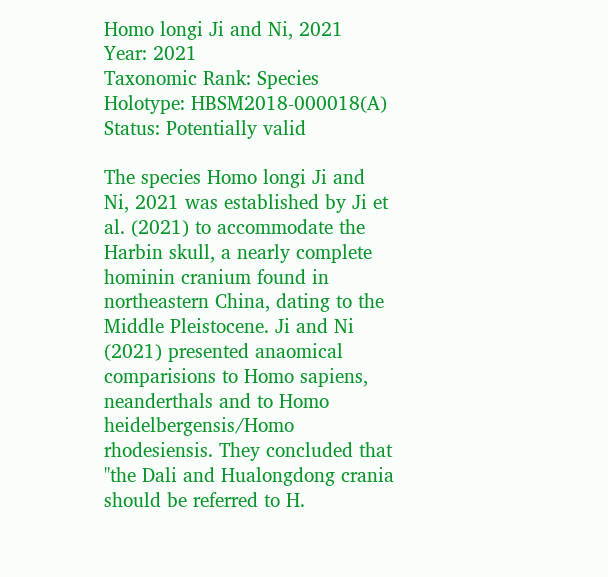Homo longi Ji and Ni, 2021
Year: 2021
Taxonomic Rank: Species
Holotype: HBSM2018-000018(A)
Status: Potentially valid

The species Homo longi Ji and Ni, 2021 was established by Ji et al. (2021) to accommodate the Harbin skull, a nearly complete hominin cranium found in northeastern China, dating to the Middle Pleistocene. Ji and Ni (2021) presented anaomical comparisions to Homo sapiens, neanderthals and to Homo heidelbergensis/Homo rhodesiensis. They concluded that "the Dali and Hualongdong crania should be referred to H.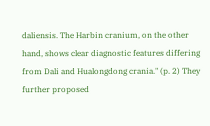daliensis. The Harbin cranium, on the other hand, shows clear diagnostic features differing from Dali and Hualongdong crania." (p. 2) They further proposed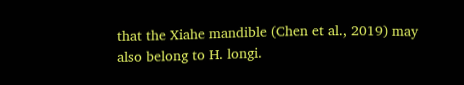that the Xiahe mandible (Chen et al., 2019) may also belong to H. longi.